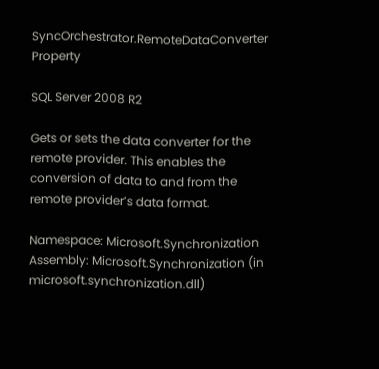SyncOrchestrator.RemoteDataConverter Property

SQL Server 2008 R2

Gets or sets the data converter for the remote provider. This enables the conversion of data to and from the remote provider’s data format.

Namespace: Microsoft.Synchronization
Assembly: Microsoft.Synchronization (in microsoft.synchronization.dll)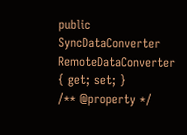public SyncDataConverter RemoteDataConverter { get; set; }
/** @property */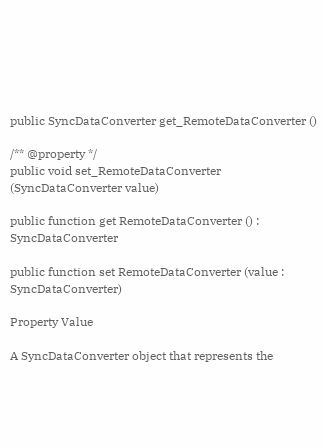public SyncDataConverter get_RemoteDataConverter ()

/** @property */
public void set_RemoteDataConverter (SyncDataConverter value)

public function get RemoteDataConverter () : SyncDataConverter

public function set RemoteDataConverter (value : SyncDataConverter)

Property Value

A SyncDataConverter object that represents the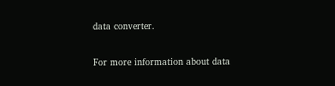data converter.

For more information about data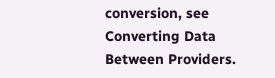conversion, see Converting Data Between Providers.